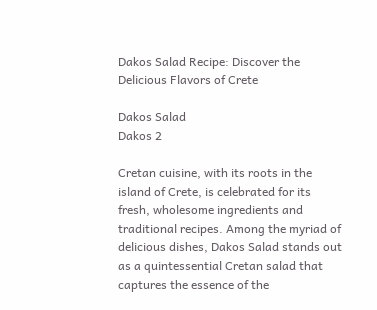Dakos Salad Recipe: Discover the Delicious Flavors of Crete

Dakos Salad
Dakos 2

Cretan cuisine, with its roots in the island of Crete, is celebrated for its fresh, wholesome ingredients and traditional recipes. Among the myriad of delicious dishes, Dakos Salad stands out as a quintessential Cretan salad that captures the essence of the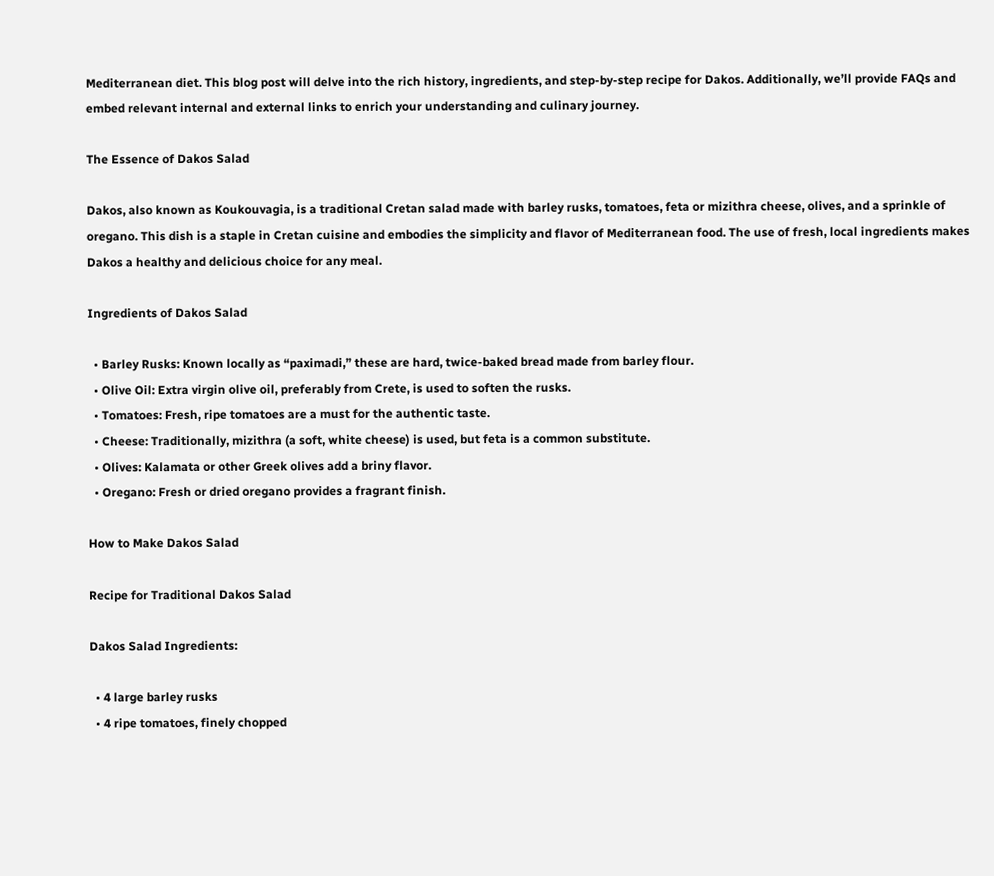Mediterranean diet. This blog post will delve into the rich history, ingredients, and step-by-step recipe for Dakos. Additionally, we’ll provide FAQs and embed relevant internal and external links to enrich your understanding and culinary journey.

The Essence of Dakos Salad

Dakos, also known as Koukouvagia, is a traditional Cretan salad made with barley rusks, tomatoes, feta or mizithra cheese, olives, and a sprinkle of oregano. This dish is a staple in Cretan cuisine and embodies the simplicity and flavor of Mediterranean food. The use of fresh, local ingredients makes Dakos a healthy and delicious choice for any meal.

Ingredients of Dakos Salad

  • Barley Rusks: Known locally as “paximadi,” these are hard, twice-baked bread made from barley flour.
  • Olive Oil: Extra virgin olive oil, preferably from Crete, is used to soften the rusks.
  • Tomatoes: Fresh, ripe tomatoes are a must for the authentic taste.
  • Cheese: Traditionally, mizithra (a soft, white cheese) is used, but feta is a common substitute.
  • Olives: Kalamata or other Greek olives add a briny flavor.
  • Oregano: Fresh or dried oregano provides a fragrant finish.

How to Make Dakos Salad

Recipe for Traditional Dakos Salad

Dakos Salad Ingredients:

  • 4 large barley rusks
  • 4 ripe tomatoes, finely chopped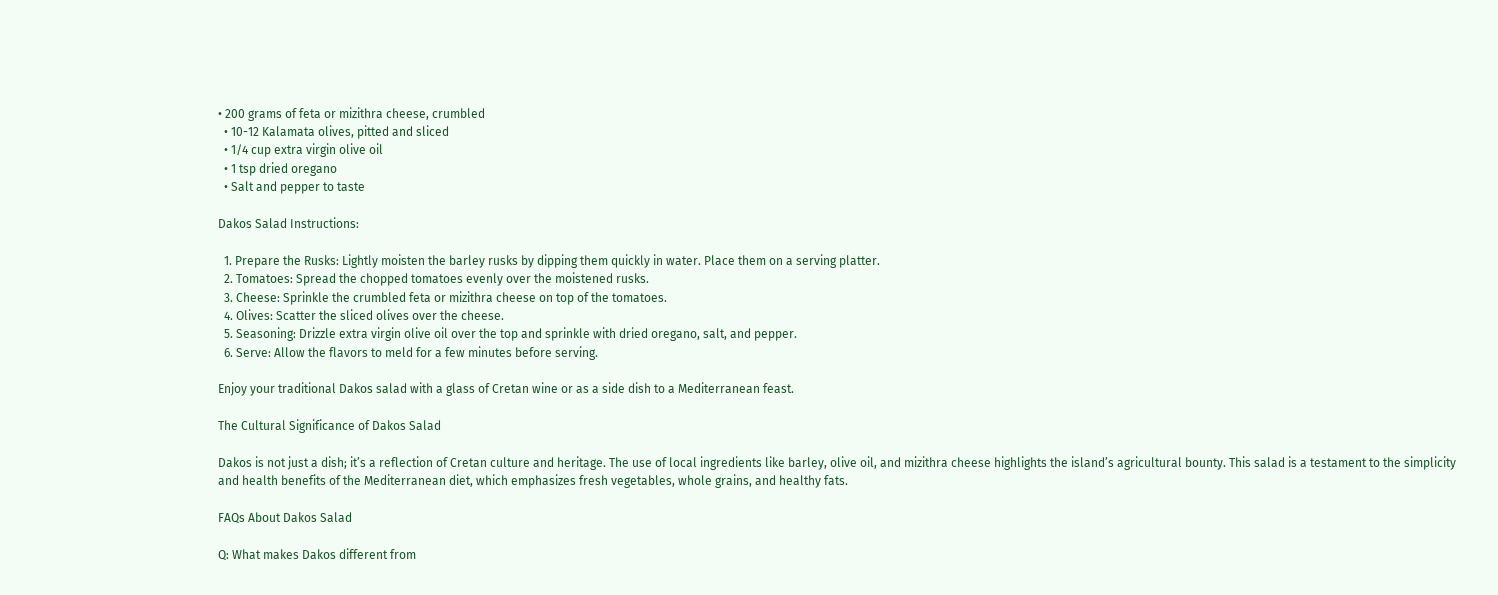• 200 grams of feta or mizithra cheese, crumbled
  • 10-12 Kalamata olives, pitted and sliced
  • 1/4 cup extra virgin olive oil
  • 1 tsp dried oregano
  • Salt and pepper to taste

Dakos Salad Instructions:

  1. Prepare the Rusks: Lightly moisten the barley rusks by dipping them quickly in water. Place them on a serving platter.
  2. Tomatoes: Spread the chopped tomatoes evenly over the moistened rusks.
  3. Cheese: Sprinkle the crumbled feta or mizithra cheese on top of the tomatoes.
  4. Olives: Scatter the sliced olives over the cheese.
  5. Seasoning: Drizzle extra virgin olive oil over the top and sprinkle with dried oregano, salt, and pepper.
  6. Serve: Allow the flavors to meld for a few minutes before serving.

Enjoy your traditional Dakos salad with a glass of Cretan wine or as a side dish to a Mediterranean feast.

The Cultural Significance of Dakos Salad

Dakos is not just a dish; it’s a reflection of Cretan culture and heritage. The use of local ingredients like barley, olive oil, and mizithra cheese highlights the island’s agricultural bounty. This salad is a testament to the simplicity and health benefits of the Mediterranean diet, which emphasizes fresh vegetables, whole grains, and healthy fats.

FAQs About Dakos Salad

Q: What makes Dakos different from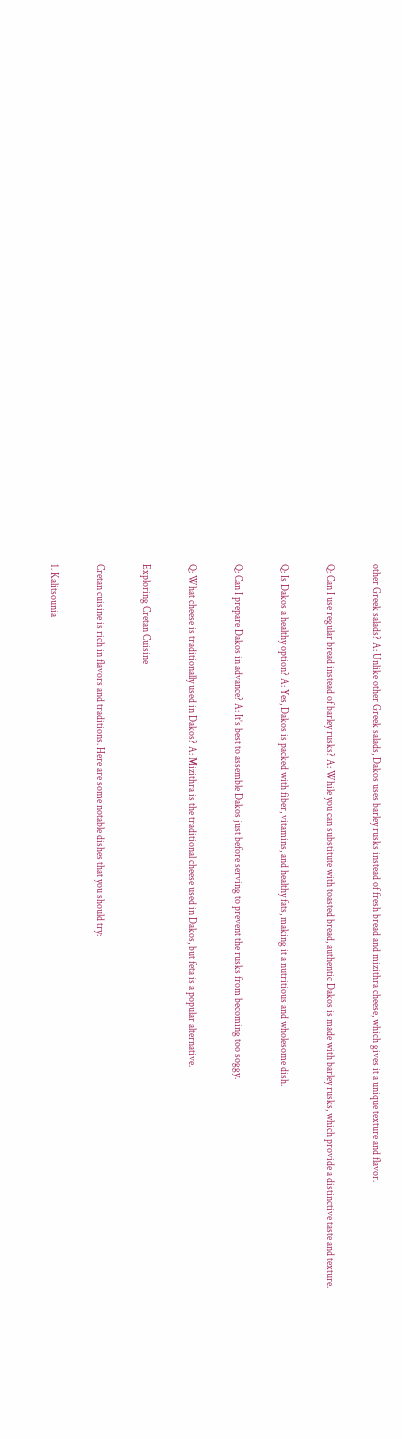other Greek salads? A: Unlike other Greek salads, Dakos uses barley rusks instead of fresh bread and mizithra cheese, which gives it a unique texture and flavor.

Q: Can I use regular bread instead of barley rusks? A: While you can substitute with toasted bread, authentic Dakos is made with barley rusks, which provide a distinctive taste and texture.

Q: Is Dakos a healthy option? A: Yes, Dakos is packed with fiber, vitamins, and healthy fats, making it a nutritious and wholesome dish.

Q: Can I prepare Dakos in advance? A: It’s best to assemble Dakos just before serving to prevent the rusks from becoming too soggy.

Q: What cheese is traditionally used in Dakos? A: Mizithra is the traditional cheese used in Dakos, but feta is a popular alternative.

Exploring Cretan Cuisine

Cretan cuisine is rich in flavors and traditions. Here are some notable dishes that you should try:

1. Kalitsounia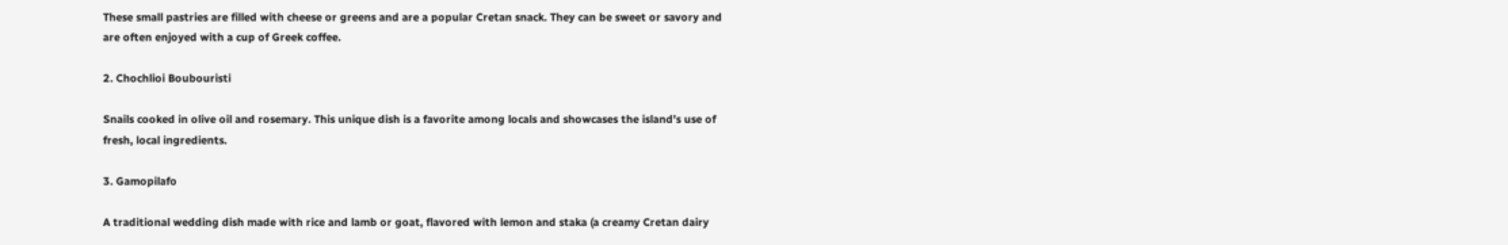These small pastries are filled with cheese or greens and are a popular Cretan snack. They can be sweet or savory and are often enjoyed with a cup of Greek coffee.

2. Chochlioi Boubouristi

Snails cooked in olive oil and rosemary. This unique dish is a favorite among locals and showcases the island’s use of fresh, local ingredients.

3. Gamopilafo

A traditional wedding dish made with rice and lamb or goat, flavored with lemon and staka (a creamy Cretan dairy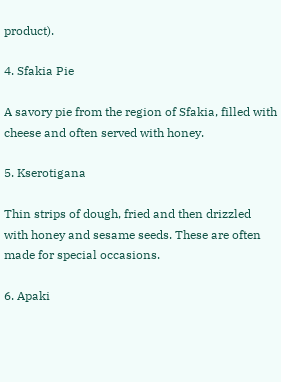product).

4. Sfakia Pie

A savory pie from the region of Sfakia, filled with cheese and often served with honey.

5. Kserotigana

Thin strips of dough, fried and then drizzled with honey and sesame seeds. These are often made for special occasions.

6. Apaki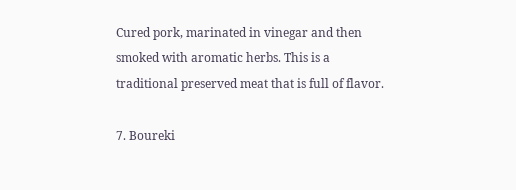Cured pork, marinated in vinegar and then smoked with aromatic herbs. This is a traditional preserved meat that is full of flavor.

7. Boureki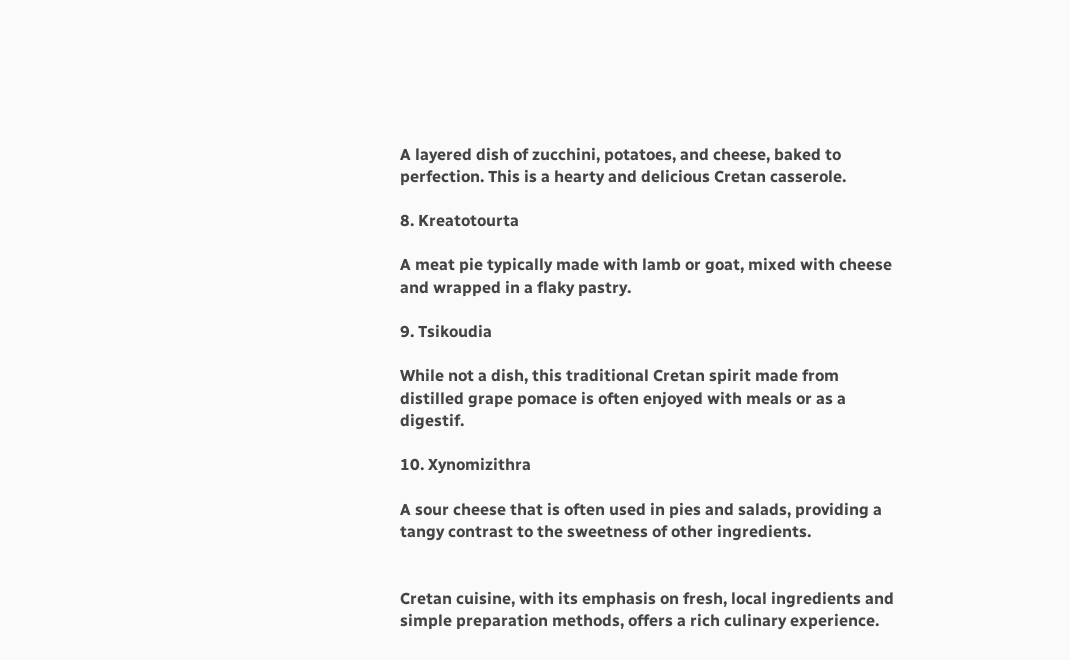A layered dish of zucchini, potatoes, and cheese, baked to perfection. This is a hearty and delicious Cretan casserole.

8. Kreatotourta

A meat pie typically made with lamb or goat, mixed with cheese and wrapped in a flaky pastry.

9. Tsikoudia

While not a dish, this traditional Cretan spirit made from distilled grape pomace is often enjoyed with meals or as a digestif.

10. Xynomizithra

A sour cheese that is often used in pies and salads, providing a tangy contrast to the sweetness of other ingredients.


Cretan cuisine, with its emphasis on fresh, local ingredients and simple preparation methods, offers a rich culinary experience.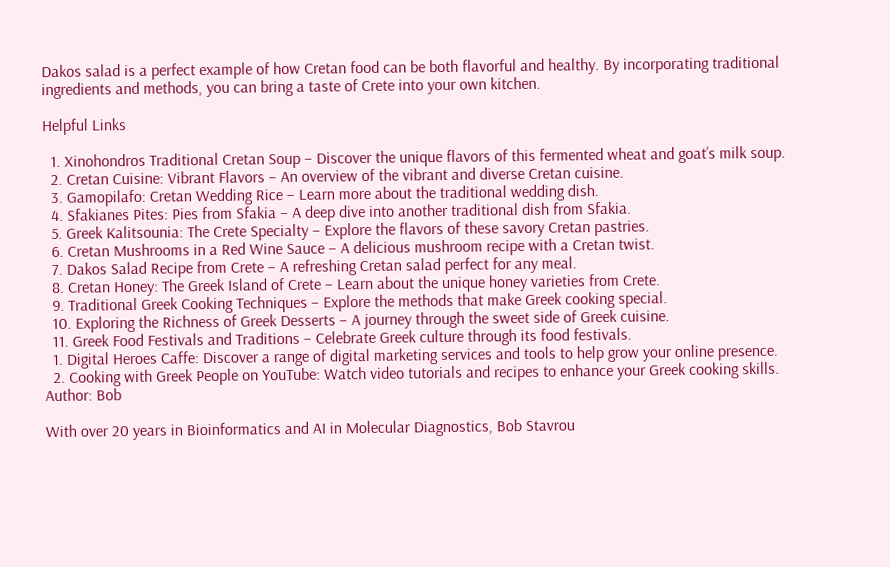Dakos salad is a perfect example of how Cretan food can be both flavorful and healthy. By incorporating traditional ingredients and methods, you can bring a taste of Crete into your own kitchen.

Helpful Links

  1. Xinohondros Traditional Cretan Soup – Discover the unique flavors of this fermented wheat and goat’s milk soup.
  2. Cretan Cuisine: Vibrant Flavors – An overview of the vibrant and diverse Cretan cuisine.
  3. Gamopilafo: Cretan Wedding Rice – Learn more about the traditional wedding dish.
  4. Sfakianes Pites: Pies from Sfakia – A deep dive into another traditional dish from Sfakia.
  5. Greek Kalitsounia: The Crete Specialty – Explore the flavors of these savory Cretan pastries.
  6. Cretan Mushrooms in a Red Wine Sauce – A delicious mushroom recipe with a Cretan twist.
  7. Dakos Salad Recipe from Crete – A refreshing Cretan salad perfect for any meal.
  8. Cretan Honey: The Greek Island of Crete – Learn about the unique honey varieties from Crete.
  9. Traditional Greek Cooking Techniques – Explore the methods that make Greek cooking special.
  10. Exploring the Richness of Greek Desserts – A journey through the sweet side of Greek cuisine.
  11. Greek Food Festivals and Traditions – Celebrate Greek culture through its food festivals.
  1. Digital Heroes Caffe: Discover a range of digital marketing services and tools to help grow your online presence.
  2. Cooking with Greek People on YouTube: Watch video tutorials and recipes to enhance your Greek cooking skills.
Author: Bob

With over 20 years in Bioinformatics and AI in Molecular Diagnostics, Bob Stavrou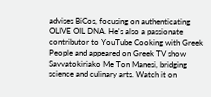advises BiCos, focusing on authenticating OLIVE OIL DNA. He's also a passionate contributor to YouTube Cooking with Greek People and appeared on Greek TV show Savvatokiriako Me Ton Manesi, bridging science and culinary arts. Watch it on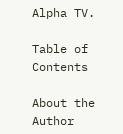Alpha TV.

Table of Contents

About the Author